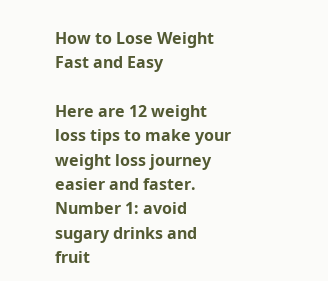How to Lose Weight Fast and Easy

Here are 12 weight loss tips to make your weight loss journey easier and faster. Number 1: avoid sugary drinks and fruit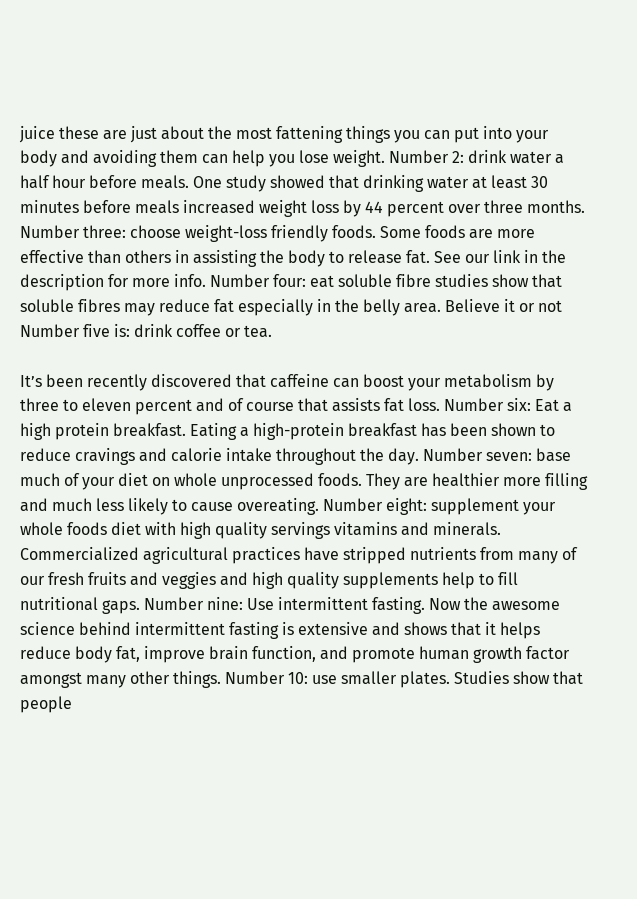juice these are just about the most fattening things you can put into your body and avoiding them can help you lose weight. Number 2: drink water a half hour before meals. One study showed that drinking water at least 30 minutes before meals increased weight loss by 44 percent over three months. Number three: choose weight-loss friendly foods. Some foods are more effective than others in assisting the body to release fat. See our link in the description for more info. Number four: eat soluble fibre studies show that soluble fibres may reduce fat especially in the belly area. Believe it or not Number five is: drink coffee or tea.

It’s been recently discovered that caffeine can boost your metabolism by three to eleven percent and of course that assists fat loss. Number six: Eat a high protein breakfast. Eating a high-protein breakfast has been shown to reduce cravings and calorie intake throughout the day. Number seven: base much of your diet on whole unprocessed foods. They are healthier more filling and much less likely to cause overeating. Number eight: supplement your whole foods diet with high quality servings vitamins and minerals. Commercialized agricultural practices have stripped nutrients from many of our fresh fruits and veggies and high quality supplements help to fill nutritional gaps. Number nine: Use intermittent fasting. Now the awesome science behind intermittent fasting is extensive and shows that it helps reduce body fat, improve brain function, and promote human growth factor amongst many other things. Number 10: use smaller plates. Studies show that people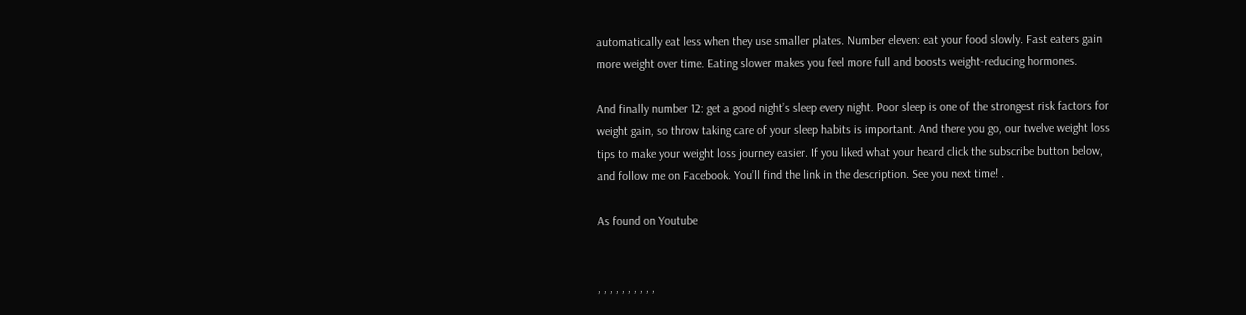automatically eat less when they use smaller plates. Number eleven: eat your food slowly. Fast eaters gain more weight over time. Eating slower makes you feel more full and boosts weight-reducing hormones.

And finally number 12: get a good night’s sleep every night. Poor sleep is one of the strongest risk factors for weight gain, so throw taking care of your sleep habits is important. And there you go, our twelve weight loss tips to make your weight loss journey easier. If you liked what your heard click the subscribe button below, and follow me on Facebook. You’ll find the link in the description. See you next time! .

As found on Youtube


, , , , , , , , , ,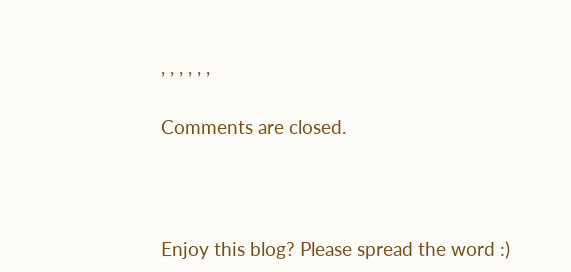, , , , , ,

Comments are closed.



Enjoy this blog? Please spread the word :)